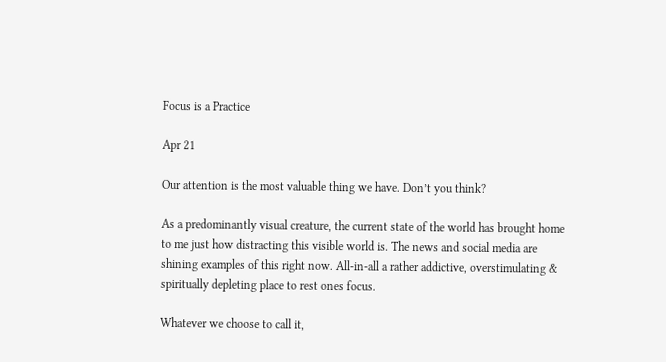Focus is a Practice

Apr 21

Our attention is the most valuable thing we have. Don’t you think?

As a predominantly visual creature, the current state of the world has brought home to me just how distracting this visible world is. The news and social media are shining examples of this right now. All-in-all a rather addictive, overstimulating & spiritually depleting place to rest ones focus.

Whatever we choose to call it,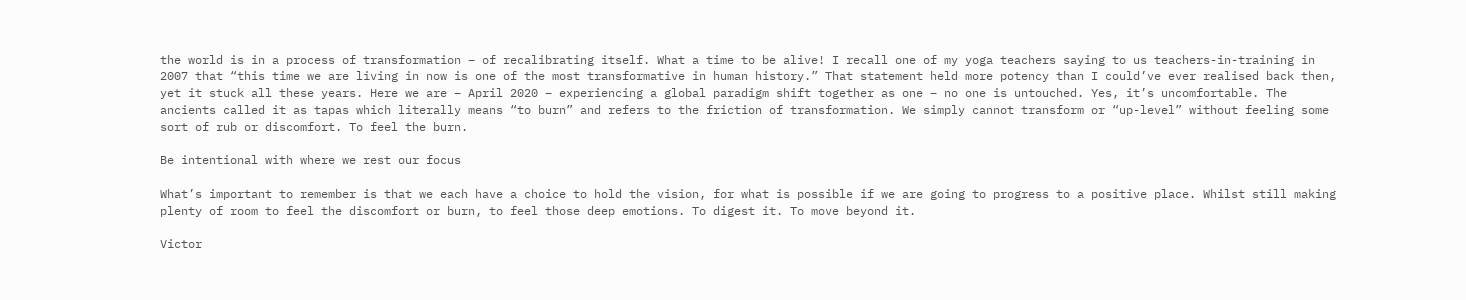the world is in a process of transformation – of recalibrating itself. What a time to be alive! I recall one of my yoga teachers saying to us teachers-in-training in 2007 that “this time we are living in now is one of the most transformative in human history.” That statement held more potency than I could’ve ever realised back then, yet it stuck all these years. Here we are – April 2020 – experiencing a global paradigm shift together as one – no one is untouched. Yes, it’s uncomfortable. The ancients called it as tapas which literally means “to burn” and refers to the friction of transformation. We simply cannot transform or “up-level” without feeling some sort of rub or discomfort. To feel the burn.

Be intentional with where we rest our focus

What’s important to remember is that we each have a choice to hold the vision, for what is possible if we are going to progress to a positive place. Whilst still making plenty of room to feel the discomfort or burn, to feel those deep emotions. To digest it. To move beyond it.

Victor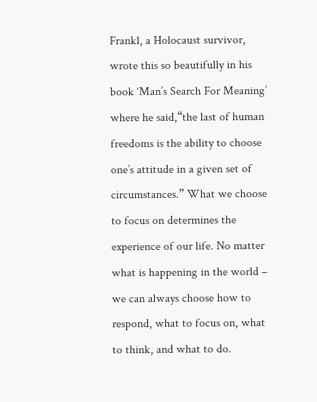Frankl, a Holocaust survivor, wrote this so beautifully in his book ‘Man’s Search For Meaning’ where he said,“the last of human freedoms is the ability to choose one’s attitude in a given set of circumstances.” What we choose to focus on determines the experience of our life. No matter what is happening in the world – we can always choose how to respond, what to focus on, what to think, and what to do.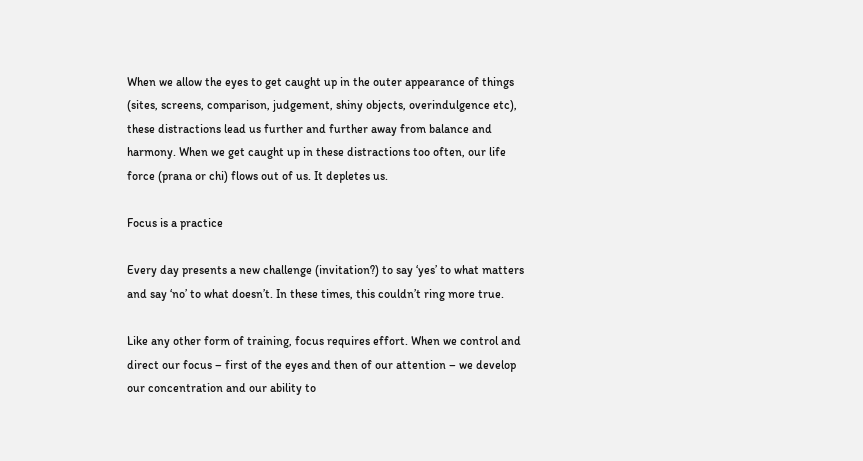When we allow the eyes to get caught up in the outer appearance of things (sites, screens, comparison, judgement, shiny objects, overindulgence etc), these distractions lead us further and further away from balance and harmony. When we get caught up in these distractions too often, our life force (prana or chi) flows out of us. It depletes us.

Focus is a practice

Every day presents a new challenge (invitation?) to say ‘yes’ to what matters and say ‘no’ to what doesn’t. In these times, this couldn’t ring more true.

Like any other form of training, focus requires effort. When we control and direct our focus – first of the eyes and then of our attention – we develop our concentration and our ability to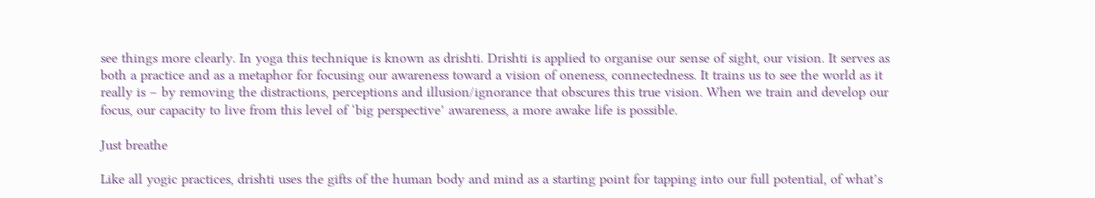see things more clearly. In yoga this technique is known as drishti. Drishti is applied to organise our sense of sight, our vision. It serves as both a practice and as a metaphor for focusing our awareness toward a vision of oneness, connectedness. It trains us to see the world as it really is – by removing the distractions, perceptions and illusion/ignorance that obscures this true vision. When we train and develop our focus, our capacity to live from this level of ‘big perspective’ awareness, a more awake life is possible.

Just breathe

Like all yogic practices, drishti uses the gifts of the human body and mind as a starting point for tapping into our full potential, of what’s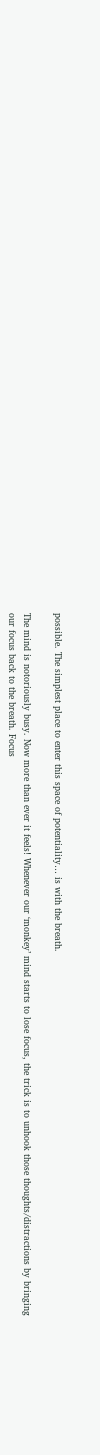possible. The simplest place to enter this space of potentiality… is with the breath.

The mind is notoriously busy. Now more than ever it feels! Whenever our ‘monkey’ mind starts to lose focus, the trick is to unhook those thoughts/distractions by bringing our focus back to the breath. Focus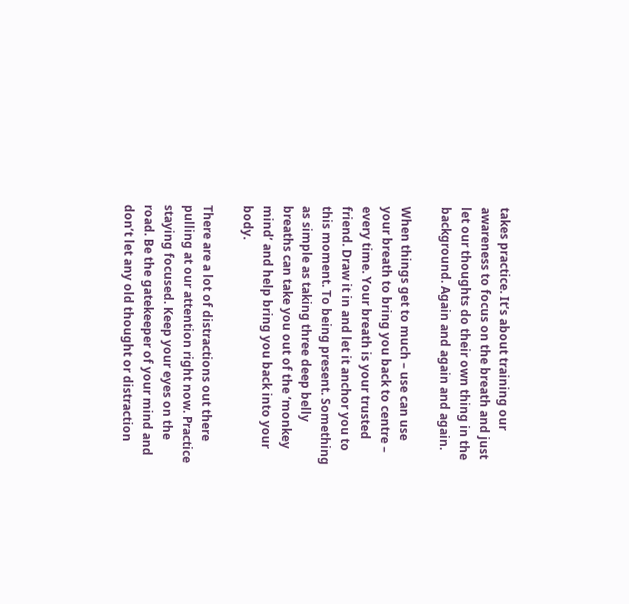takes practice. It’s about training our awareness to focus on the breath and just let our thoughts do their own thing in the background. Again and again and again.

When things get to much – use can use your breath to bring you back to centre – every time. Your breath is your trusted friend. Draw it in and let it anchor you to this moment. To being present. Something as simple as taking three deep belly breaths can take you out of the ‘monkey mind’ and help bring you back into your body.

There are a lot of distractions out there pulling at our attention right now. Practice staying focused. Keep your eyes on the road. Be the gatekeeper of your mind and don’t let any old thought or distraction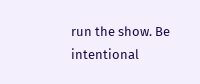run the show. Be intentional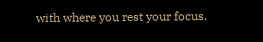with where you rest your focus.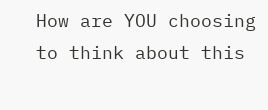How are YOU choosing to think about this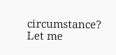circumstance? Let me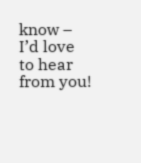know – I’d love to hear from you!